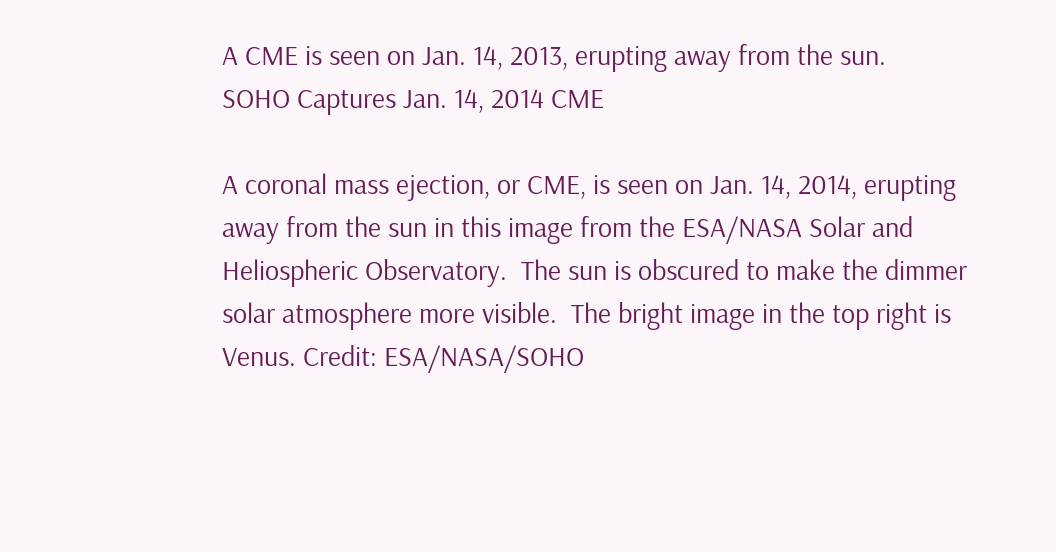A CME is seen on Jan. 14, 2013, erupting away from the sun.
SOHO Captures Jan. 14, 2014 CME

A coronal mass ejection, or CME, is seen on Jan. 14, 2014, erupting away from the sun in this image from the ESA/NASA Solar and Heliospheric Observatory.  The sun is obscured to make the dimmer solar atmosphere more visible.  The bright image in the top right is Venus. Credit: ESA/NASA/SOHO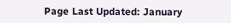Page Last Updated: January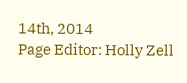14th, 2014
Page Editor: Holly Zell